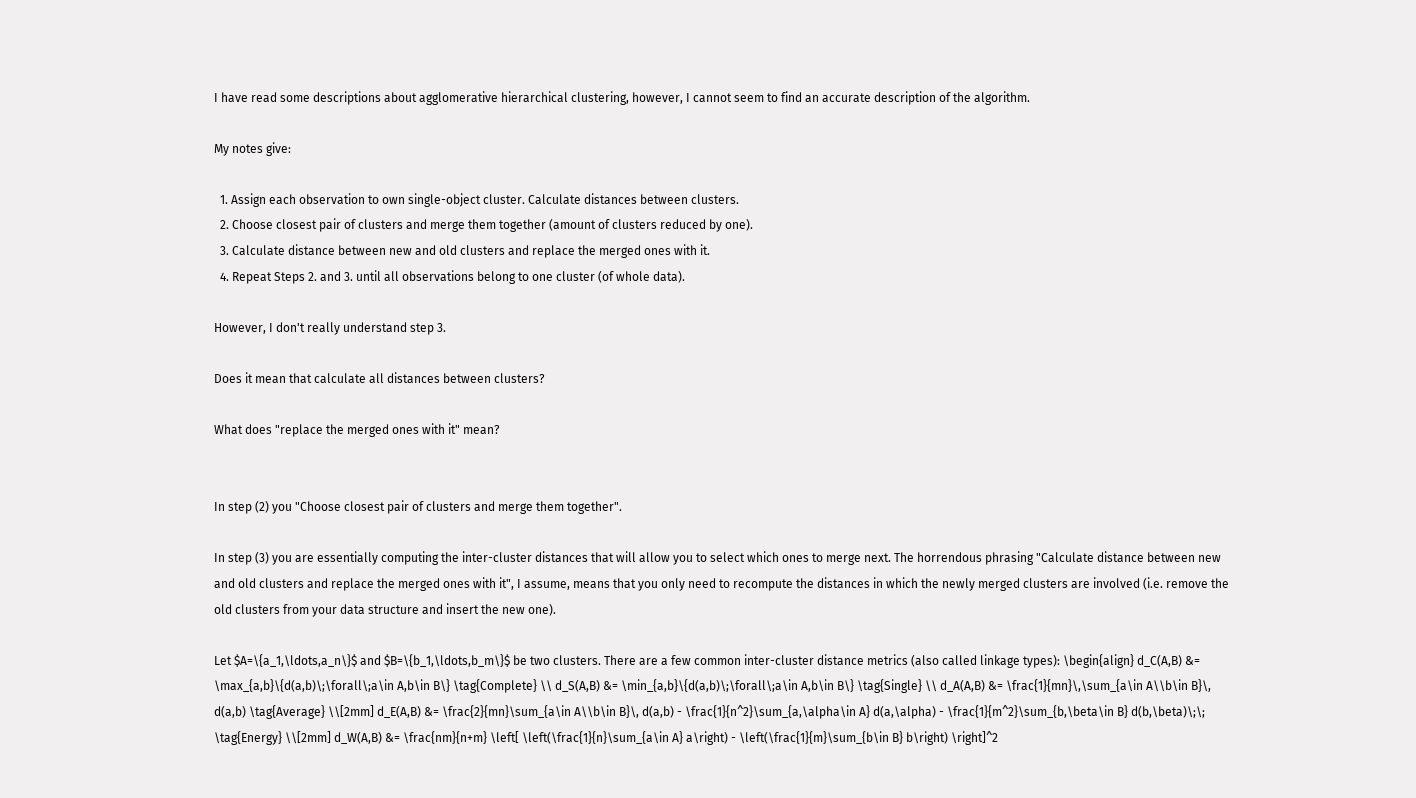I have read some descriptions about agglomerative hierarchical clustering, however, I cannot seem to find an accurate description of the algorithm.

My notes give:

  1. Assign each observation to own single-object cluster. Calculate distances between clusters.
  2. Choose closest pair of clusters and merge them together (amount of clusters reduced by one).
  3. Calculate distance between new and old clusters and replace the merged ones with it.
  4. Repeat Steps 2. and 3. until all observations belong to one cluster (of whole data).

However, I don't really understand step 3.

Does it mean that calculate all distances between clusters?

What does "replace the merged ones with it" mean?


In step (2) you "Choose closest pair of clusters and merge them together".

In step (3) you are essentially computing the inter-cluster distances that will allow you to select which ones to merge next. The horrendous phrasing "Calculate distance between new and old clusters and replace the merged ones with it", I assume, means that you only need to recompute the distances in which the newly merged clusters are involved (i.e. remove the old clusters from your data structure and insert the new one).

Let $A=\{a_1,\ldots,a_n\}$ and $B=\{b_1,\ldots,b_m\}$ be two clusters. There are a few common inter-cluster distance metrics (also called linkage types): \begin{align} d_C(A,B) &= \max_{a,b}\{d(a,b)\;\forall\;a\in A,b\in B\} \tag{Complete} \\ d_S(A,B) &= \min_{a,b}\{d(a,b)\;\forall\;a\in A,b\in B\} \tag{Single} \\ d_A(A,B) &= \frac{1}{mn}\,\sum_{a\in A\\b\in B}\, d(a,b) \tag{Average} \\[2mm] d_E(A,B) &= \frac{2}{mn}\sum_{a\in A\\b\in B}\, d(a,b) - \frac{1}{n^2}\sum_{a,\alpha\in A} d(a,\alpha) - \frac{1}{m^2}\sum_{b,\beta\in B} d(b,\beta)\;\; \tag{Energy} \\[2mm] d_W(A,B) &= \frac{nm}{n+m} \left[ \left(\frac{1}{n}\sum_{a\in A} a\right) - \left(\frac{1}{m}\sum_{b\in B} b\right) \right]^2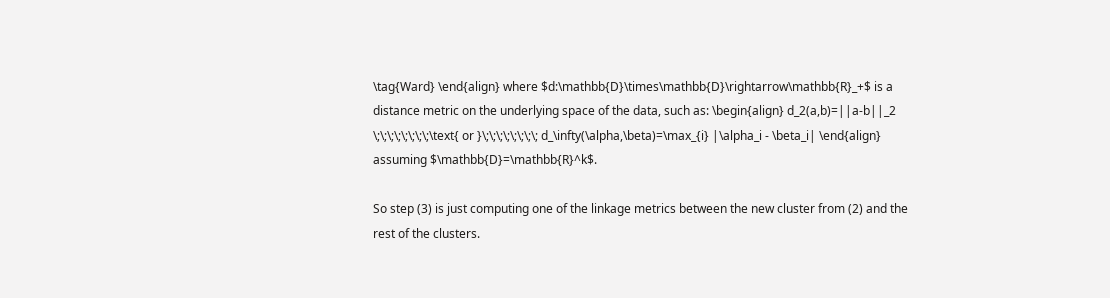\tag{Ward} \end{align} where $d:\mathbb{D}\times\mathbb{D}\rightarrow\mathbb{R}_+$ is a distance metric on the underlying space of the data, such as: \begin{align} d_2(a,b)=||a-b||_2 \;\;\;\;\;\;\;\;\text{ or }\;\;\;\;\;\;\;\; d_\infty(\alpha,\beta)=\max_{i} |\alpha_i - \beta_i| \end{align} assuming $\mathbb{D}=\mathbb{R}^k$.

So step (3) is just computing one of the linkage metrics between the new cluster from (2) and the rest of the clusters.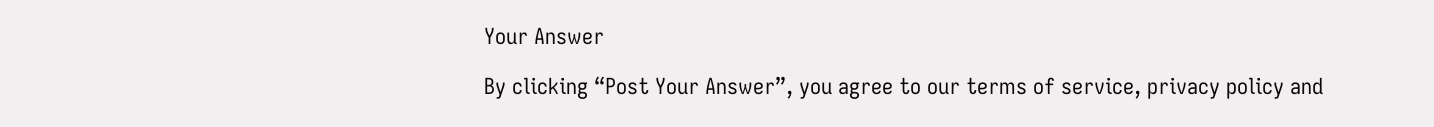Your Answer

By clicking “Post Your Answer”, you agree to our terms of service, privacy policy and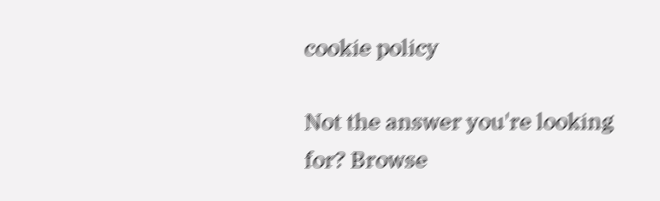cookie policy

Not the answer you're looking for? Browse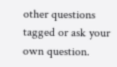other questions tagged or ask your own question.